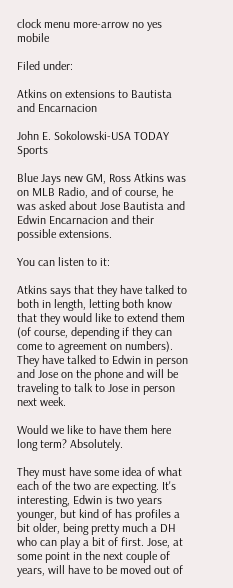clock menu more-arrow no yes mobile

Filed under:

Atkins on extensions to Bautista and Encarnacion

John E. Sokolowski-USA TODAY Sports

Blue Jays new GM, Ross Atkins was on MLB Radio, and of course, he was asked about Jose Bautista and Edwin Encarnacion and their possible extensions.

You can listen to it:

Atkins says that they have talked to both in length, letting both know that they would like to extend them (of course, depending if they can come to agreement on numbers). They have talked to Edwin in person and Jose on the phone and will be traveling to talk to Jose in person next week.

Would we like to have them here long term? Absolutely.

They must have some idea of what each of the two are expecting. It's interesting, Edwin is two years younger, but kind of has profiles a bit older, being pretty much a DH who can play a bit of first. Jose, at some point in the next couple of years, will have to be moved out of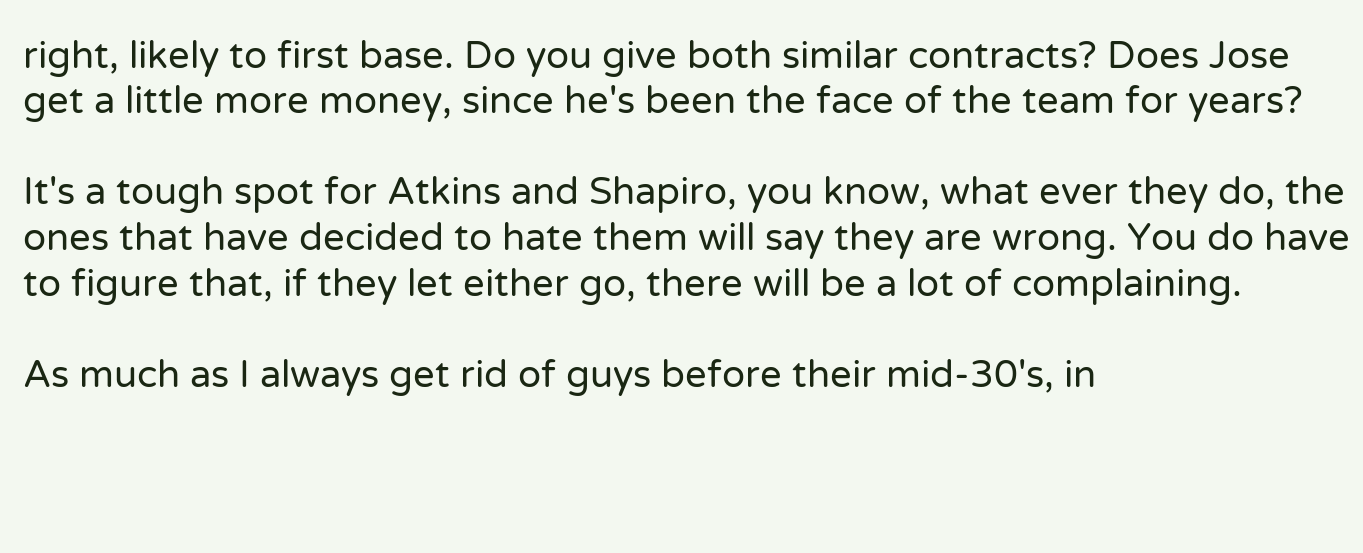right, likely to first base. Do you give both similar contracts? Does Jose get a little more money, since he's been the face of the team for years?

It's a tough spot for Atkins and Shapiro, you know, what ever they do, the ones that have decided to hate them will say they are wrong. You do have to figure that, if they let either go, there will be a lot of complaining.

As much as I always get rid of guys before their mid-30's, in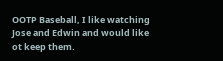OOTP Baseball, I like watching Jose and Edwin and would like ot keep them.